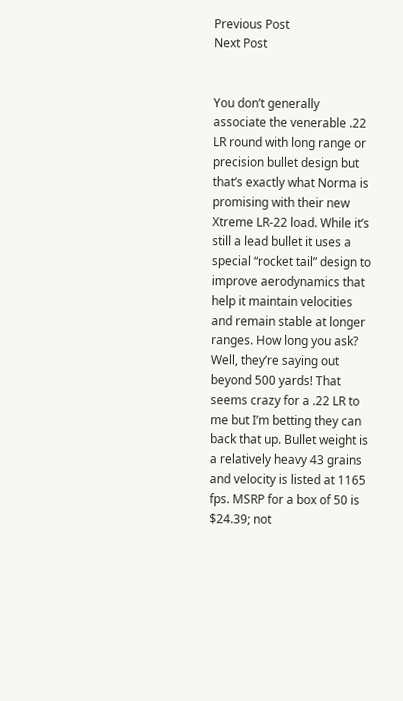Previous Post
Next Post


You don’t generally associate the venerable .22 LR round with long range or precision bullet design but that’s exactly what Norma is promising with their new Xtreme LR-22 load. While it’s still a lead bullet it uses a special “rocket tail” design to improve aerodynamics that help it maintain velocities and remain stable at longer ranges. How long you ask? Well, they’re saying out beyond 500 yards! That seems crazy for a .22 LR to me but I’m betting they can back that up. Bullet weight is a relatively heavy 43 grains and velocity is listed at 1165 fps. MSRP for a box of 50 is $24.39; not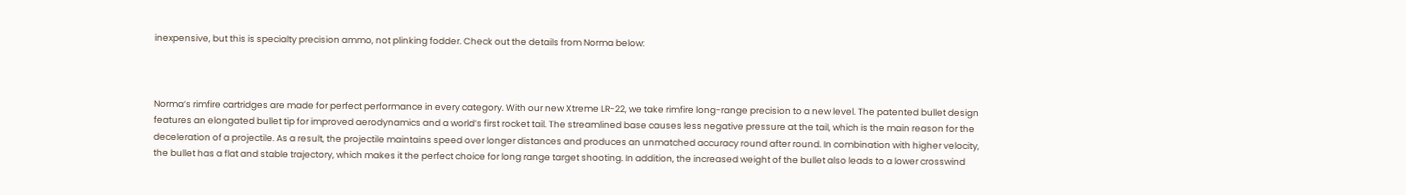inexpensive, but this is specialty precision ammo, not plinking fodder. Check out the details from Norma below:



Norma’s rimfire cartridges are made for perfect performance in every category. With our new Xtreme LR-22, we take rimfire long-range precision to a new level. The patented bullet design features an elongated bullet tip for improved aerodynamics and a world’s first rocket tail. The streamlined base causes less negative pressure at the tail, which is the main reason for the deceleration of a projectile. As a result, the projectile maintains speed over longer distances and produces an unmatched accuracy round after round. In combination with higher velocity, the bullet has a flat and stable trajectory, which makes it the perfect choice for long range target shooting. In addition, the increased weight of the bullet also leads to a lower crosswind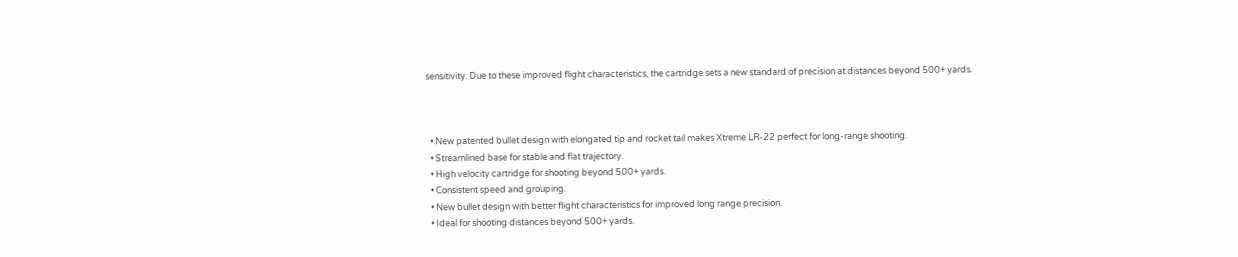sensitivity. Due to these improved flight characteristics, the cartridge sets a new standard of precision at distances beyond 500+ yards.



  • New patented bullet design with elongated tip and rocket tail makes Xtreme LR-22 perfect for long-range shooting.
  • Streamlined base for stable and flat trajectory.
  • High velocity cartridge for shooting beyond 500+ yards.
  • Consistent speed and grouping.
  • New bullet design with better flight characteristics for improved long range precision.
  • Ideal for shooting distances beyond 500+ yards.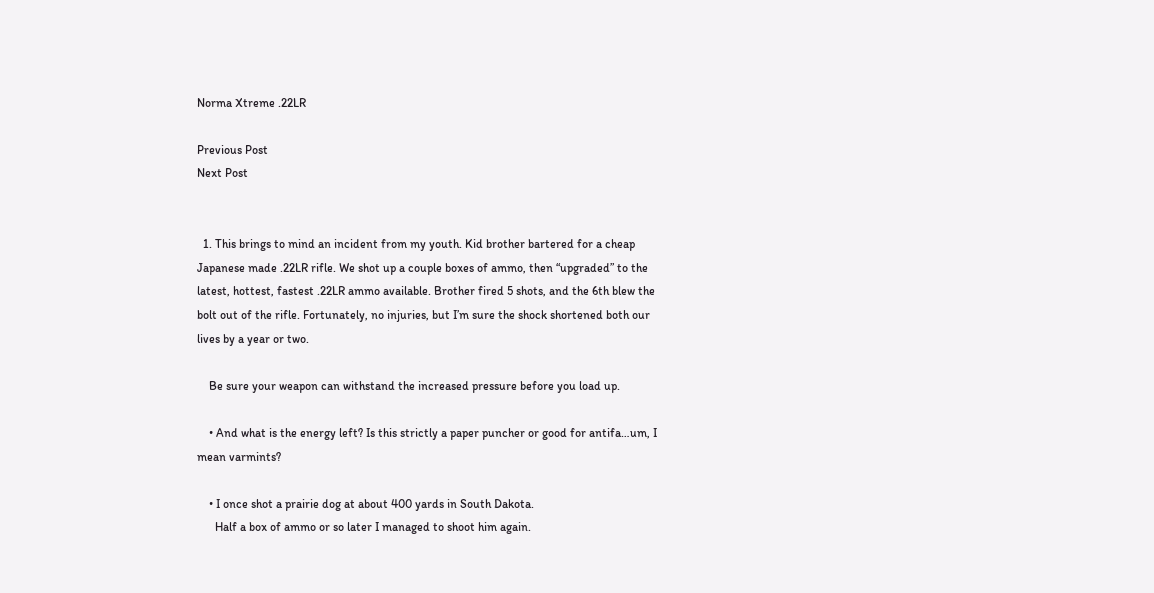Norma Xtreme .22LR

Previous Post
Next Post


  1. This brings to mind an incident from my youth. Kid brother bartered for a cheap Japanese made .22LR rifle. We shot up a couple boxes of ammo, then “upgraded” to the latest, hottest, fastest .22LR ammo available. Brother fired 5 shots, and the 6th blew the bolt out of the rifle. Fortunately, no injuries, but I’m sure the shock shortened both our lives by a year or two.

    Be sure your weapon can withstand the increased pressure before you load up.

    • And what is the energy left? Is this strictly a paper puncher or good for antifa…um, I mean varmints?

    • I once shot a prairie dog at about 400 yards in South Dakota.
      Half a box of ammo or so later I managed to shoot him again.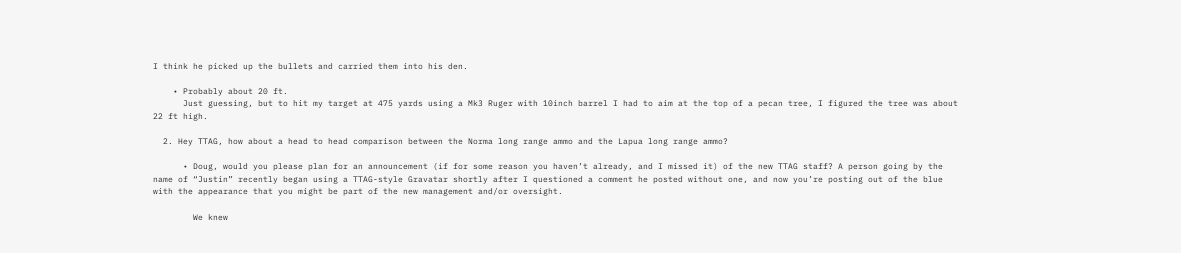I think he picked up the bullets and carried them into his den.

    • Probably about 20 ft.
      Just guessing, but to hit my target at 475 yards using a Mk3 Ruger with 10inch barrel I had to aim at the top of a pecan tree, I figured the tree was about 22 ft high.

  2. Hey TTAG, how about a head to head comparison between the Norma long range ammo and the Lapua long range ammo?

      • Doug, would you please plan for an announcement (if for some reason you haven’t already, and I missed it) of the new TTAG staff? A person going by the name of “Justin” recently began using a TTAG-style Gravatar shortly after I questioned a comment he posted without one, and now you’re posting out of the blue with the appearance that you might be part of the new management and/or oversight.

        We knew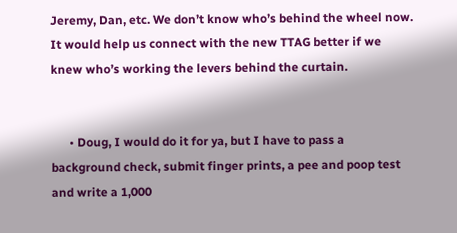Jeremy, Dan, etc. We don’t know who’s behind the wheel now. It would help us connect with the new TTAG better if we knew who’s working the levers behind the curtain.


      • Doug, I would do it for ya, but I have to pass a background check, submit finger prints, a pee and poop test and write a 1,000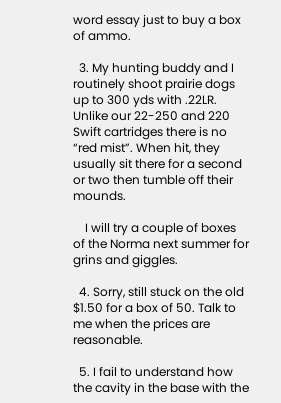word essay just to buy a box of ammo.

  3. My hunting buddy and I routinely shoot prairie dogs up to 300 yds with .22LR. Unlike our 22-250 and 220 Swift cartridges there is no “red mist”. When hit, they usually sit there for a second or two then tumble off their mounds.

    I will try a couple of boxes of the Norma next summer for grins and giggles.

  4. Sorry, still stuck on the old $1.50 for a box of 50. Talk to me when the prices are reasonable.

  5. I fail to understand how the cavity in the base with the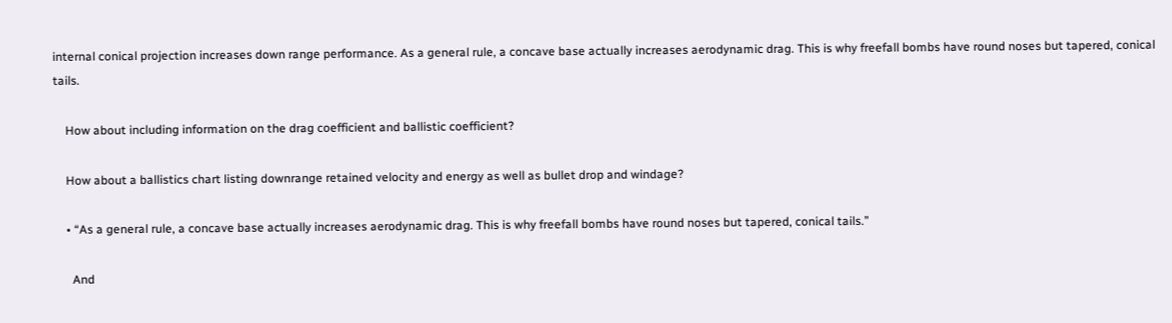internal conical projection increases down range performance. As a general rule, a concave base actually increases aerodynamic drag. This is why freefall bombs have round noses but tapered, conical tails.

    How about including information on the drag coefficient and ballistic coefficient?

    How about a ballistics chart listing downrange retained velocity and energy as well as bullet drop and windage?

    • “As a general rule, a concave base actually increases aerodynamic drag. This is why freefall bombs have round noses but tapered, conical tails.”

      And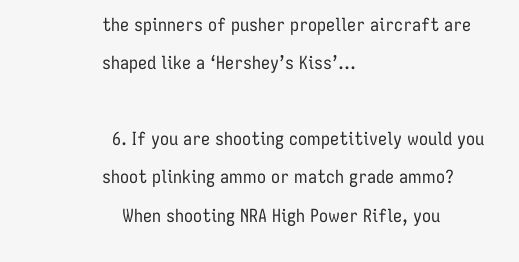the spinners of pusher propeller aircraft are shaped like a ‘Hershey’s Kiss’…

  6. If you are shooting competitively would you shoot plinking ammo or match grade ammo?
    When shooting NRA High Power Rifle, you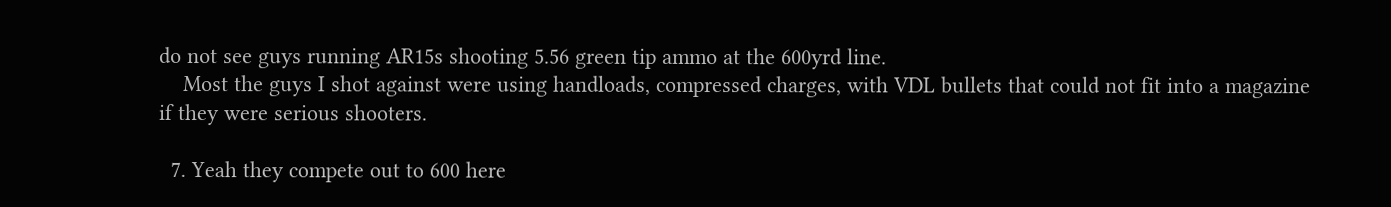do not see guys running AR15s shooting 5.56 green tip ammo at the 600yrd line.
    Most the guys I shot against were using handloads, compressed charges, with VDL bullets that could not fit into a magazine if they were serious shooters.

  7. Yeah they compete out to 600 here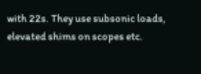with 22s. They use subsonic loads, elevated shims on scopes etc.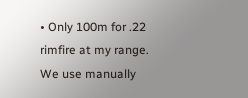• Only 100m for .22 rimfire at my range. We use manually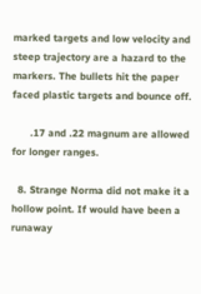marked targets and low velocity and steep trajectory are a hazard to the markers. The bullets hit the paper faced plastic targets and bounce off.

      .17 and .22 magnum are allowed for longer ranges.

  8. Strange Norma did not make it a hollow point. If would have been a runaway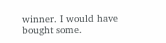winner. I would have bought some.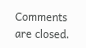Comments are closed.